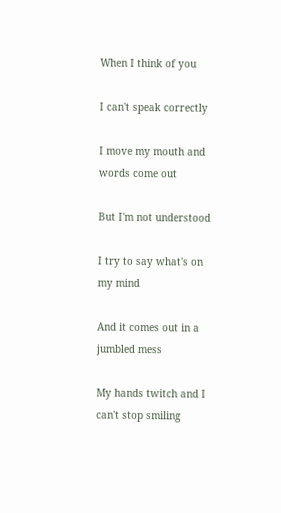When I think of you

I can't speak correctly

I move my mouth and words come out

But I'm not understood

I try to say what's on my mind

And it comes out in a jumbled mess

My hands twitch and I can't stop smiling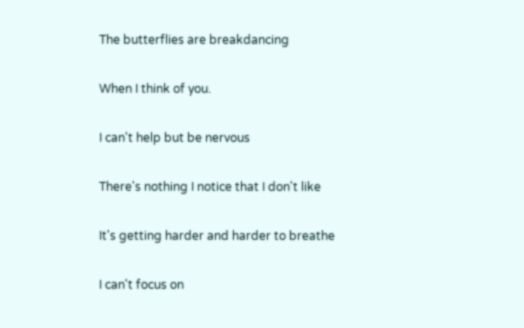The butterflies are breakdancing

When I think of you.

I can't help but be nervous

There's nothing I notice that I don't like

It's getting harder and harder to breathe

I can't focus on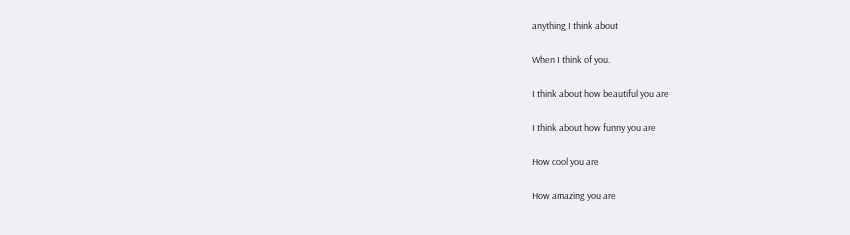anything I think about

When I think of you.

I think about how beautiful you are

I think about how funny you are

How cool you are

How amazing you are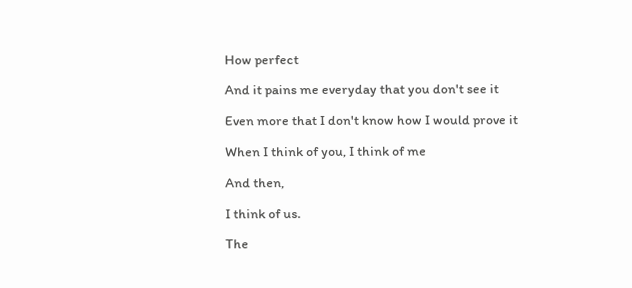How perfect

And it pains me everyday that you don't see it

Even more that I don't know how I would prove it

When I think of you, I think of me

And then,

I think of us.

The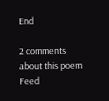End

2 comments about this poem Feed